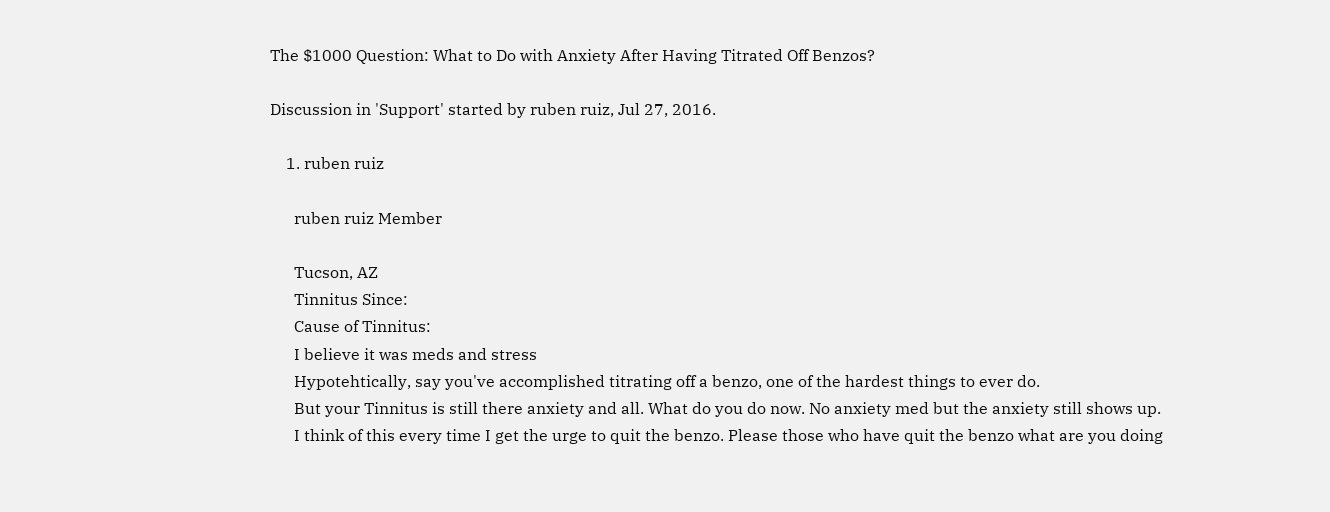The $1000 Question: What to Do with Anxiety After Having Titrated Off Benzos?

Discussion in 'Support' started by ruben ruiz, Jul 27, 2016.

    1. ruben ruiz

      ruben ruiz Member

      Tucson, AZ
      Tinnitus Since:
      Cause of Tinnitus:
      I believe it was meds and stress
      Hypotehtically, say you've accomplished titrating off a benzo, one of the hardest things to ever do.
      But your Tinnitus is still there anxiety and all. What do you do now. No anxiety med but the anxiety still shows up.
      I think of this every time I get the urge to quit the benzo. Please those who have quit the benzo what are you doing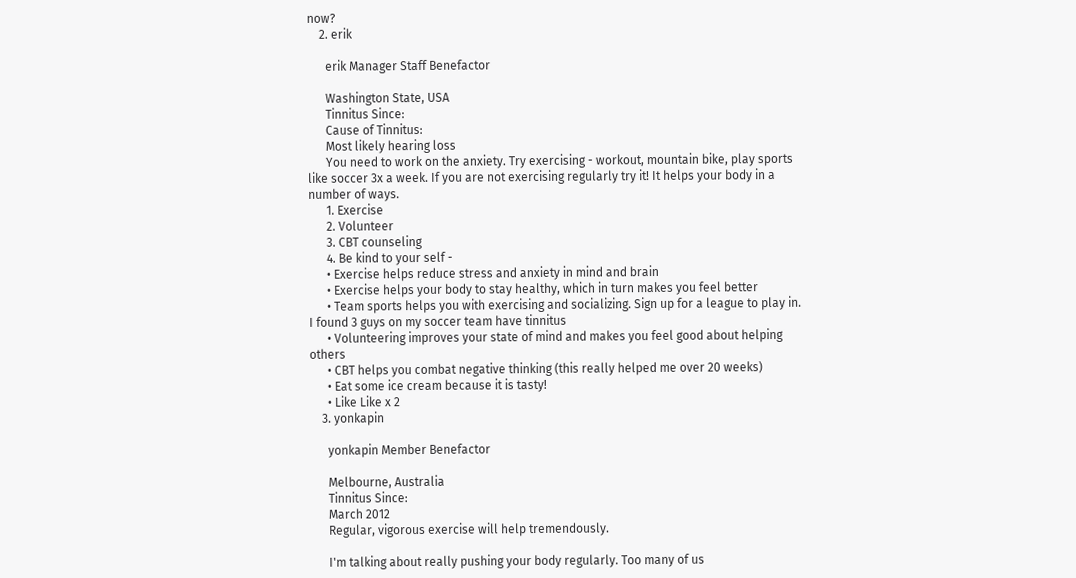now?
    2. erik

      erik Manager Staff Benefactor

      Washington State, USA
      Tinnitus Since:
      Cause of Tinnitus:
      Most likely hearing loss
      You need to work on the anxiety. Try exercising - workout, mountain bike, play sports like soccer 3x a week. If you are not exercising regularly try it! It helps your body in a number of ways.
      1. Exercise
      2. Volunteer
      3. CBT counseling
      4. Be kind to your self -
      • Exercise helps reduce stress and anxiety in mind and brain
      • Exercise helps your body to stay healthy, which in turn makes you feel better
      • Team sports helps you with exercising and socializing. Sign up for a league to play in. I found 3 guys on my soccer team have tinnitus
      • Volunteering improves your state of mind and makes you feel good about helping others
      • CBT helps you combat negative thinking (this really helped me over 20 weeks)
      • Eat some ice cream because it is tasty!
      • Like Like x 2
    3. yonkapin

      yonkapin Member Benefactor

      Melbourne, Australia
      Tinnitus Since:
      March 2012
      Regular, vigorous exercise will help tremendously.

      I'm talking about really pushing your body regularly. Too many of us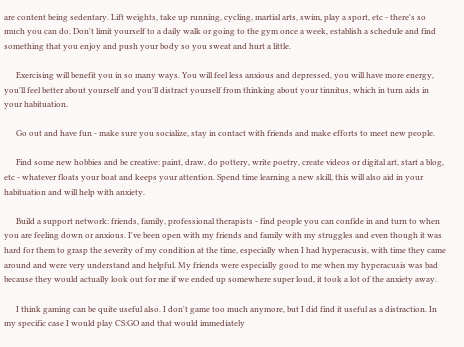are content being sedentary. Lift weights, take up running, cycling, martial arts, swim, play a sport, etc - there's so much you can do. Don't limit yourself to a daily walk or going to the gym once a week, establish a schedule and find something that you enjoy and push your body so you sweat and hurt a little.

      Exercising will benefit you in so many ways. You will feel less anxious and depressed, you will have more energy, you'll feel better about yourself and you'll distract yourself from thinking about your tinnitus, which in turn aids in your habituation.

      Go out and have fun - make sure you socialize, stay in contact with friends and make efforts to meet new people.

      Find some new hobbies and be creative: paint, draw, do pottery, write poetry, create videos or digital art, start a blog, etc - whatever floats your boat and keeps your attention. Spend time learning a new skill, this will also aid in your habituation and will help with anxiety.

      Build a support network: friends, family, professional therapists - find people you can confide in and turn to when you are feeling down or anxious. I've been open with my friends and family with my struggles and even though it was hard for them to grasp the severity of my condition at the time, especially when I had hyperacusis, with time they came around and were very understand and helpful. My friends were especially good to me when my hyperacusis was bad because they would actually look out for me if we ended up somewhere super loud, it took a lot of the anxiety away.

      I think gaming can be quite useful also. I don't game too much anymore, but I did find it useful as a distraction. In my specific case I would play CS:GO and that would immediately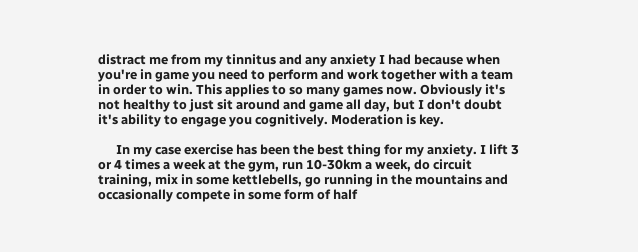distract me from my tinnitus and any anxiety I had because when you're in game you need to perform and work together with a team in order to win. This applies to so many games now. Obviously it's not healthy to just sit around and game all day, but I don't doubt it's ability to engage you cognitively. Moderation is key.

      In my case exercise has been the best thing for my anxiety. I lift 3 or 4 times a week at the gym, run 10-30km a week, do circuit training, mix in some kettlebells, go running in the mountains and occasionally compete in some form of half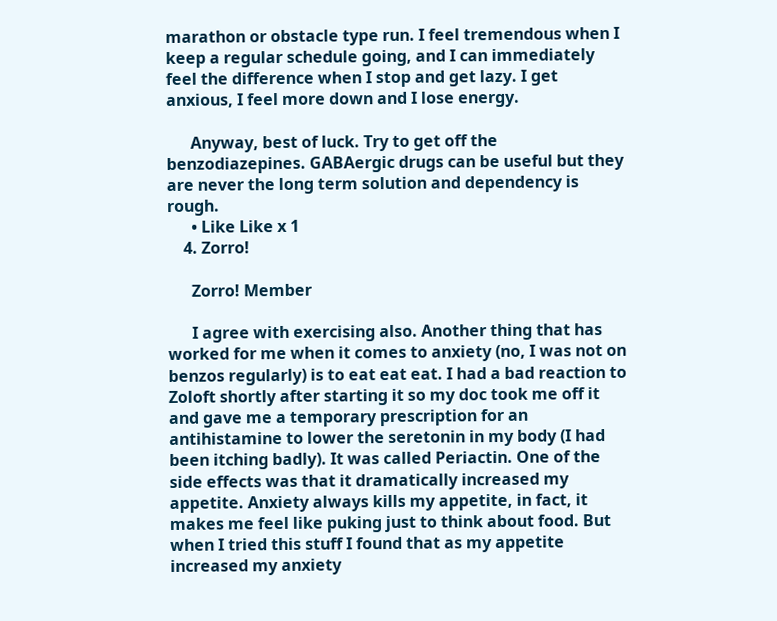marathon or obstacle type run. I feel tremendous when I keep a regular schedule going, and I can immediately feel the difference when I stop and get lazy. I get anxious, I feel more down and I lose energy.

      Anyway, best of luck. Try to get off the benzodiazepines. GABAergic drugs can be useful but they are never the long term solution and dependency is rough.
      • Like Like x 1
    4. Zorro!

      Zorro! Member

      I agree with exercising also. Another thing that has worked for me when it comes to anxiety (no, I was not on benzos regularly) is to eat eat eat. I had a bad reaction to Zoloft shortly after starting it so my doc took me off it and gave me a temporary prescription for an antihistamine to lower the seretonin in my body (I had been itching badly). It was called Periactin. One of the side effects was that it dramatically increased my appetite. Anxiety always kills my appetite, in fact, it makes me feel like puking just to think about food. But when I tried this stuff I found that as my appetite increased my anxiety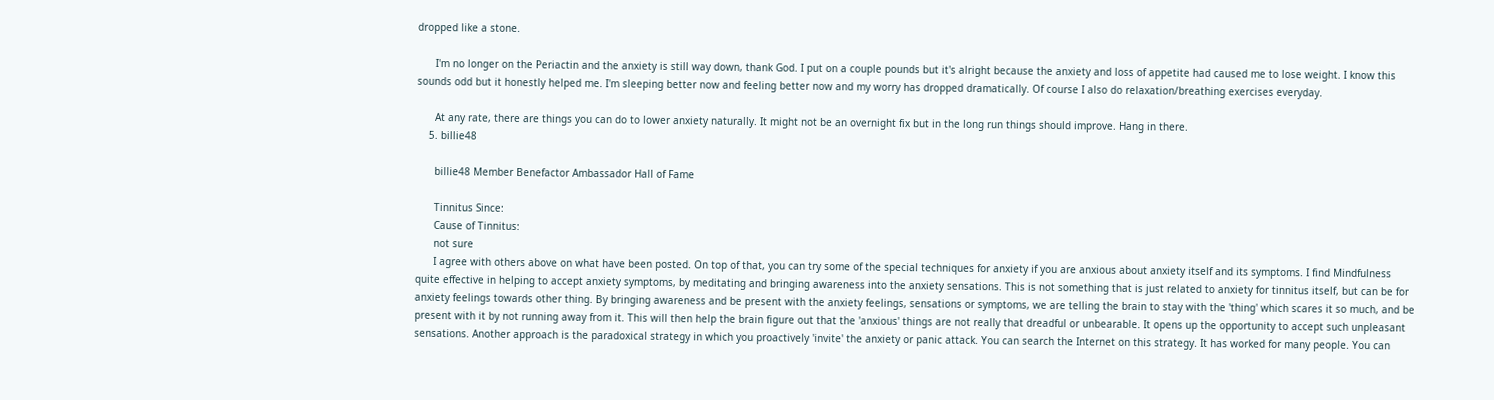dropped like a stone.

      I'm no longer on the Periactin and the anxiety is still way down, thank God. I put on a couple pounds but it's alright because the anxiety and loss of appetite had caused me to lose weight. I know this sounds odd but it honestly helped me. I'm sleeping better now and feeling better now and my worry has dropped dramatically. Of course I also do relaxation/breathing exercises everyday.

      At any rate, there are things you can do to lower anxiety naturally. It might not be an overnight fix but in the long run things should improve. Hang in there.
    5. billie48

      billie48 Member Benefactor Ambassador Hall of Fame

      Tinnitus Since:
      Cause of Tinnitus:
      not sure
      I agree with others above on what have been posted. On top of that, you can try some of the special techniques for anxiety if you are anxious about anxiety itself and its symptoms. I find Mindfulness quite effective in helping to accept anxiety symptoms, by meditating and bringing awareness into the anxiety sensations. This is not something that is just related to anxiety for tinnitus itself, but can be for anxiety feelings towards other thing. By bringing awareness and be present with the anxiety feelings, sensations or symptoms, we are telling the brain to stay with the 'thing' which scares it so much, and be present with it by not running away from it. This will then help the brain figure out that the 'anxious' things are not really that dreadful or unbearable. It opens up the opportunity to accept such unpleasant sensations. Another approach is the paradoxical strategy in which you proactively 'invite' the anxiety or panic attack. You can search the Internet on this strategy. It has worked for many people. You can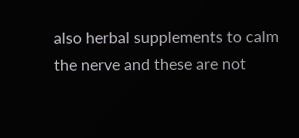also herbal supplements to calm the nerve and these are not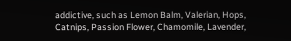addictive, such as Lemon Balm, Valerian, Hops, Catnips, Passion Flower, Chamomile, Lavender,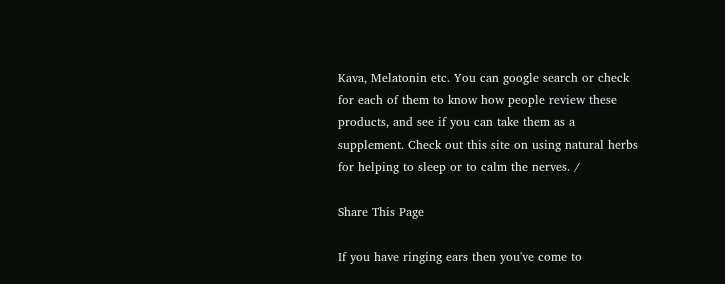Kava, Melatonin etc. You can google search or check for each of them to know how people review these products, and see if you can take them as a supplement. Check out this site on using natural herbs for helping to sleep or to calm the nerves. /

Share This Page

If you have ringing ears then you've come to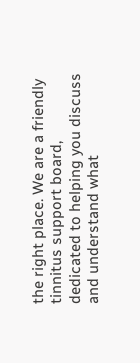the right place. We are a friendly tinnitus support board, dedicated to helping you discuss and understand what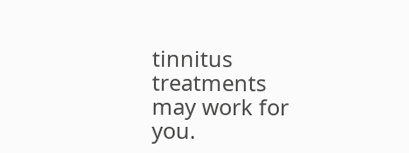tinnitus treatments may work for you.